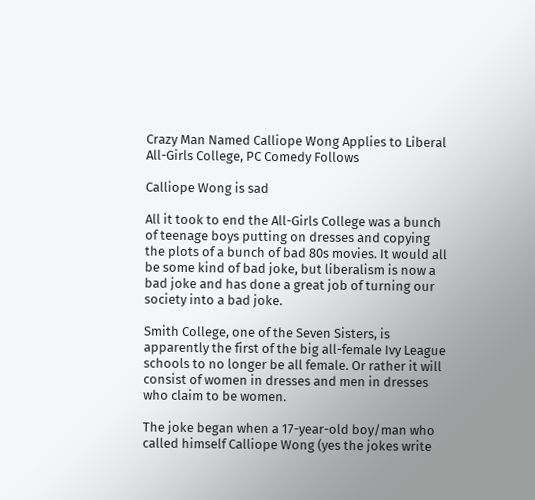Crazy Man Named Calliope Wong Applies to Liberal All-Girls College, PC Comedy Follows

Calliope Wong is sad

All it took to end the All-Girls College was a bunch of teenage boys putting on dresses and copying the plots of a bunch of bad 80s movies. It would all be some kind of bad joke, but liberalism is now a bad joke and has done a great job of turning our society into a bad joke.

Smith College, one of the Seven Sisters, is apparently the first of the big all-female Ivy League schools to no longer be all female. Or rather it will consist of women in dresses and men in dresses who claim to be women.

The joke began when a 17-year-old boy/man who called himself Calliope Wong (yes the jokes write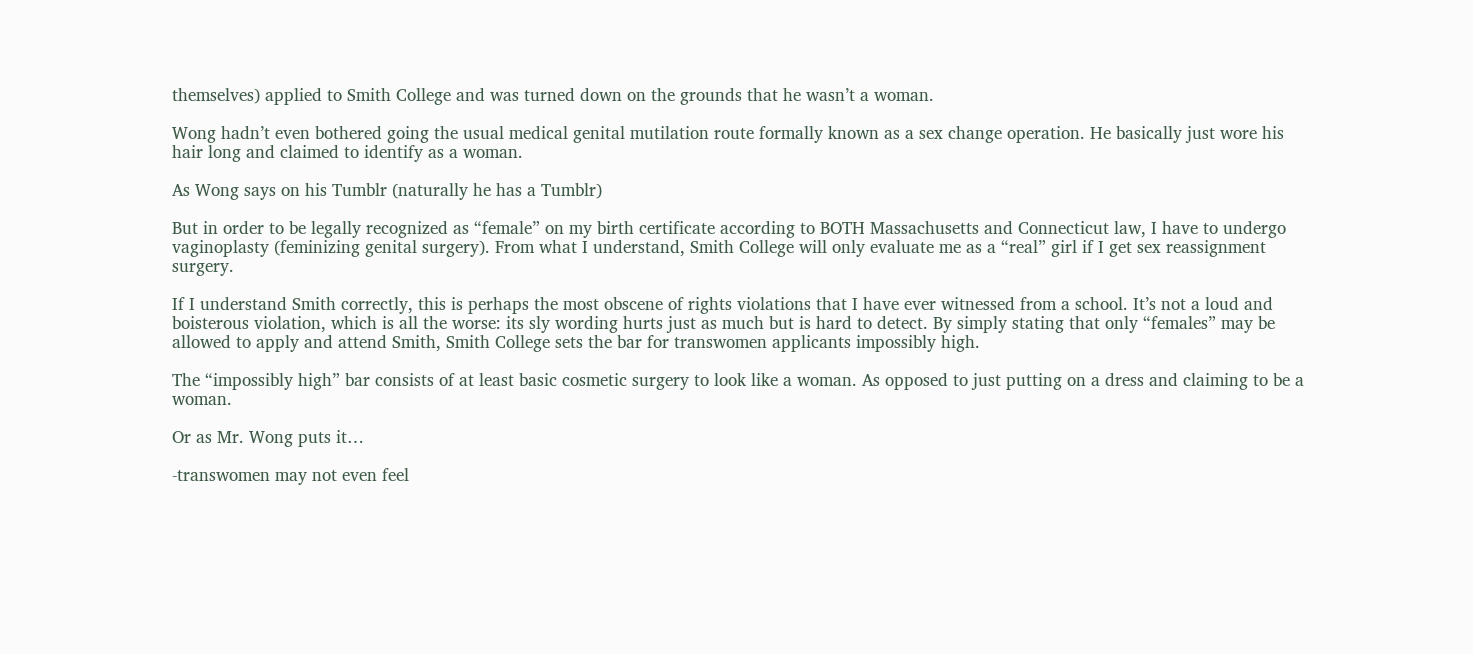themselves) applied to Smith College and was turned down on the grounds that he wasn’t a woman.

Wong hadn’t even bothered going the usual medical genital mutilation route formally known as a sex change operation. He basically just wore his hair long and claimed to identify as a woman.

As Wong says on his Tumblr (naturally he has a Tumblr)

But in order to be legally recognized as “female” on my birth certificate according to BOTH Massachusetts and Connecticut law, I have to undergo vaginoplasty (feminizing genital surgery). From what I understand, Smith College will only evaluate me as a “real” girl if I get sex reassignment surgery.

If I understand Smith correctly, this is perhaps the most obscene of rights violations that I have ever witnessed from a school. It’s not a loud and boisterous violation, which is all the worse: its sly wording hurts just as much but is hard to detect. By simply stating that only “females” may be allowed to apply and attend Smith, Smith College sets the bar for transwomen applicants impossibly high.

The “impossibly high” bar consists of at least basic cosmetic surgery to look like a woman. As opposed to just putting on a dress and claiming to be a woman.

Or as Mr. Wong puts it…

-transwomen may not even feel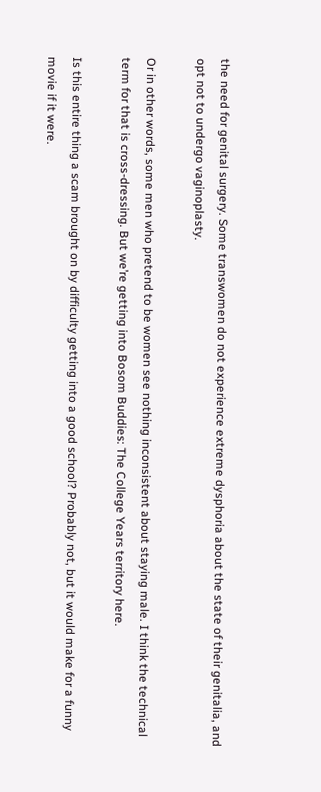the need for genital surgery. Some transwomen do not experience extreme dysphoria about the state of their genitalia, and opt not to undergo vaginoplasty.

Or in other words, some men who pretend to be women see nothing inconsistent about staying male. I think the technical term for that is cross-dressing. But we’re getting into Bosom Buddies: The College Years territory here.

Is this entire thing a scam brought on by difficulty getting into a good school? Probably not, but it would make for a funny movie if it were.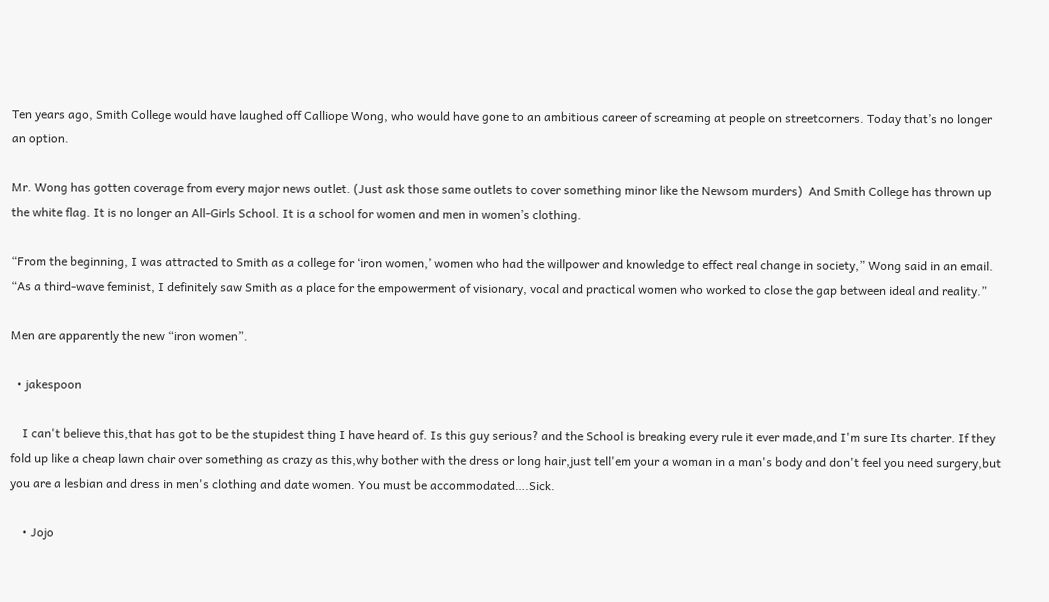Ten years ago, Smith College would have laughed off Calliope Wong, who would have gone to an ambitious career of screaming at people on streetcorners. Today that’s no longer an option.

Mr. Wong has gotten coverage from every major news outlet. (Just ask those same outlets to cover something minor like the Newsom murders)  And Smith College has thrown up the white flag. It is no longer an All-Girls School. It is a school for women and men in women’s clothing.

“From the beginning, I was attracted to Smith as a college for ‘iron women,’ women who had the willpower and knowledge to effect real change in society,” Wong said in an email. “As a third-wave feminist, I definitely saw Smith as a place for the empowerment of visionary, vocal and practical women who worked to close the gap between ideal and reality.”

Men are apparently the new “iron women”.

  • jakespoon

    I can't believe this,that has got to be the stupidest thing I have heard of. Is this guy serious? and the School is breaking every rule it ever made,and I'm sure Its charter. If they fold up like a cheap lawn chair over something as crazy as this,why bother with the dress or long hair,just tell'em your a woman in a man's body and don't feel you need surgery,but you are a lesbian and dress in men's clothing and date women. You must be accommodated….Sick.

    • Jojo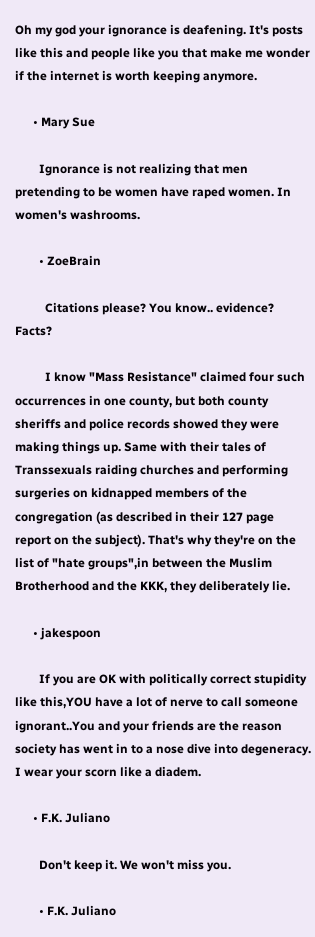Oh my god your ignorance is deafening. It's posts like this and people like you that make me wonder if the internet is worth keeping anymore.

      • Mary Sue

        Ignorance is not realizing that men pretending to be women have raped women. In women's washrooms.

        • ZoeBrain

          Citations please? You know.. evidence? Facts?

          I know "Mass Resistance" claimed four such occurrences in one county, but both county sheriffs and police records showed they were making things up. Same with their tales of Transsexuals raiding churches and performing surgeries on kidnapped members of the congregation (as described in their 127 page report on the subject). That's why they're on the list of "hate groups",in between the Muslim Brotherhood and the KKK, they deliberately lie.

      • jakespoon

        If you are OK with politically correct stupidity like this,YOU have a lot of nerve to call someone ignorant..You and your friends are the reason society has went in to a nose dive into degeneracy. I wear your scorn like a diadem.

      • F.K. Juliano

        Don't keep it. We won't miss you.

        • F.K. Juliano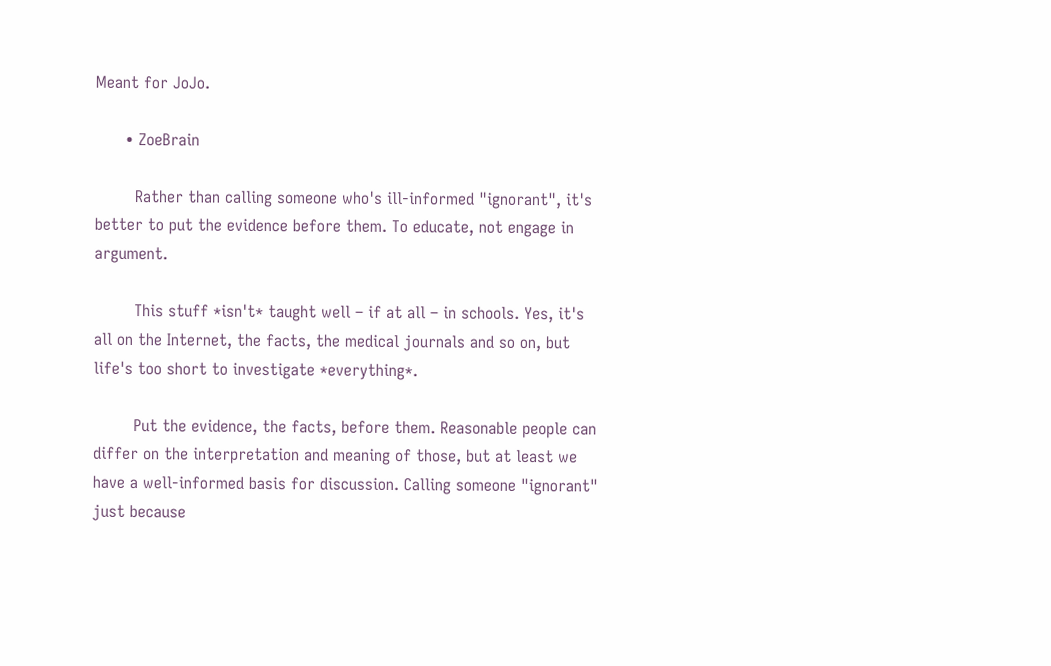Meant for JoJo.

      • ZoeBrain

        Rather than calling someone who's ill-informed "ignorant", it's better to put the evidence before them. To educate, not engage in argument.

        This stuff *isn't* taught well – if at all – in schools. Yes, it's all on the Internet, the facts, the medical journals and so on, but life's too short to investigate *everything*.

        Put the evidence, the facts, before them. Reasonable people can differ on the interpretation and meaning of those, but at least we have a well-informed basis for discussion. Calling someone "ignorant" just because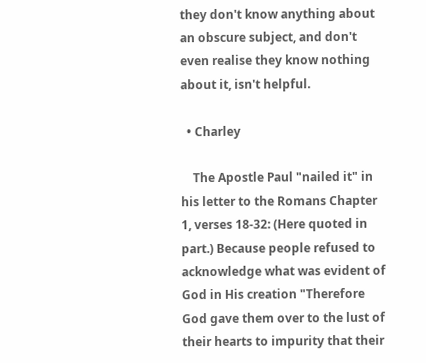they don't know anything about an obscure subject, and don't even realise they know nothing about it, isn't helpful.

  • Charley

    The Apostle Paul "nailed it" in his letter to the Romans Chapter 1, verses 18-32: (Here quoted in part.) Because people refused to acknowledge what was evident of God in His creation "Therefore God gave them over to the lust of their hearts to impurity that their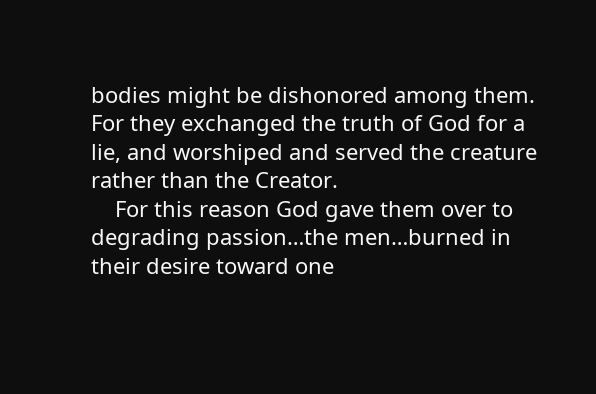bodies might be dishonored among them. For they exchanged the truth of God for a lie, and worshiped and served the creature rather than the Creator.
    For this reason God gave them over to degrading passion…the men…burned in their desire toward one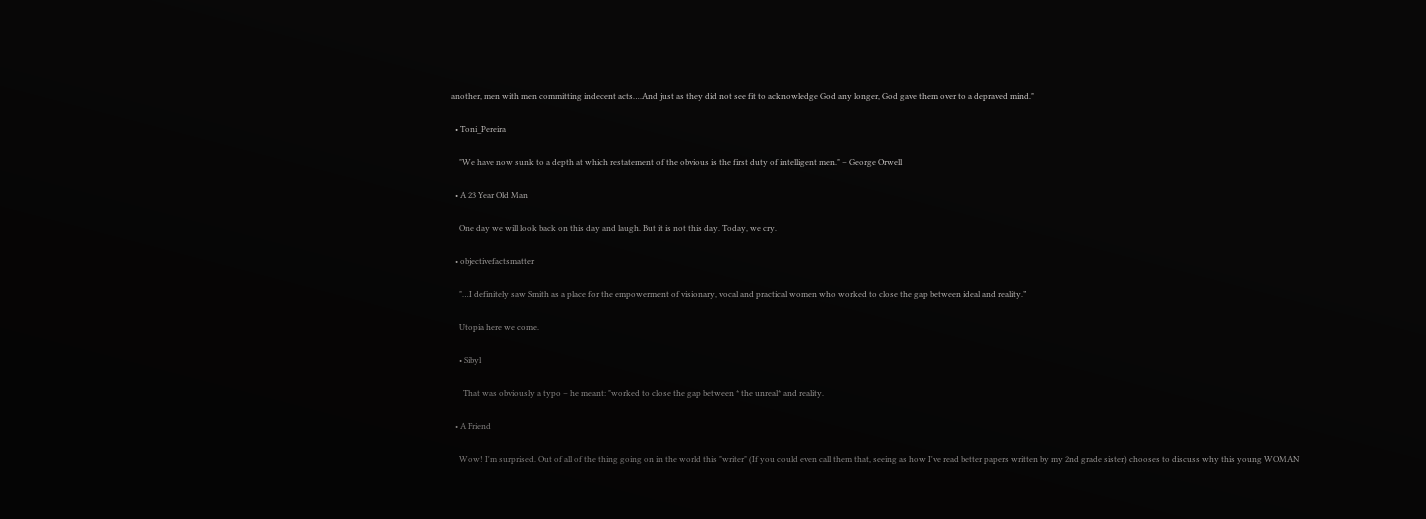another, men with men committing indecent acts….And just as they did not see fit to acknowledge God any longer, God gave them over to a depraved mind."

  • Toni_Pereira

    "We have now sunk to a depth at which restatement of the obvious is the first duty of intelligent men." – George Orwell

  • A 23 Year Old Man

    One day we will look back on this day and laugh. But it is not this day. Today, we cry.

  • objectivefactsmatter

    "…I definitely saw Smith as a place for the empowerment of visionary, vocal and practical women who worked to close the gap between ideal and reality.”

    Utopia here we come.

    • Sibyl

      That was obviously a typo – he meant: "worked to close the gap between * the unreal* and reality.

  • A Friend

    Wow! I'm surprised. Out of all of the thing going on in the world this "writer" (If you could even call them that, seeing as how I've read better papers written by my 2nd grade sister) chooses to discuss why this young WOMAN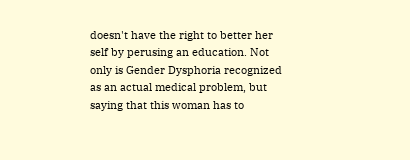doesn't have the right to better her self by perusing an education. Not only is Gender Dysphoria recognized as an actual medical problem, but saying that this woman has to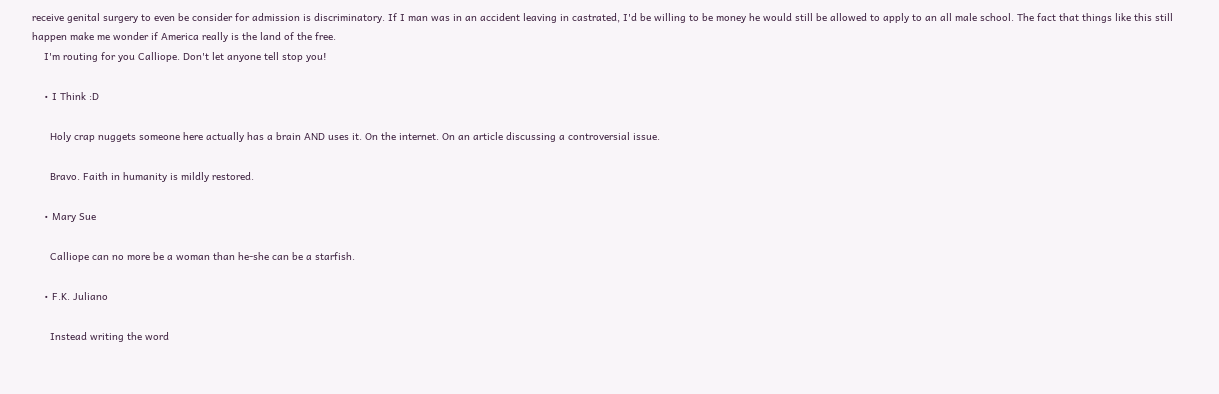receive genital surgery to even be consider for admission is discriminatory. If I man was in an accident leaving in castrated, I'd be willing to be money he would still be allowed to apply to an all male school. The fact that things like this still happen make me wonder if America really is the land of the free.
    I'm routing for you Calliope. Don't let anyone tell stop you!

    • I Think :D

      Holy crap nuggets someone here actually has a brain AND uses it. On the internet. On an article discussing a controversial issue.

      Bravo. Faith in humanity is mildly restored.

    • Mary Sue

      Calliope can no more be a woman than he-she can be a starfish.

    • F.K. Juliano

      Instead writing the word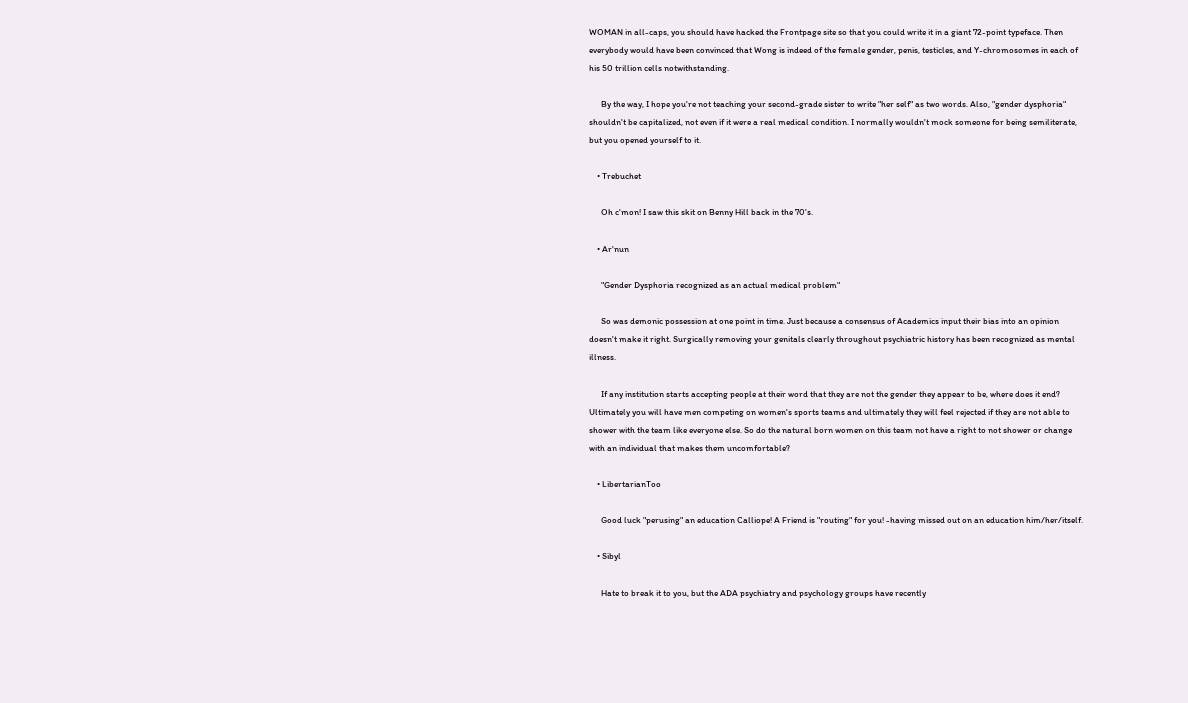WOMAN in all-caps, you should have hacked the Frontpage site so that you could write it in a giant 72-point typeface. Then everybody would have been convinced that Wong is indeed of the female gender, penis, testicles, and Y-chromosomes in each of his 50 trillion cells notwithstanding.

      By the way, I hope you're not teaching your second-grade sister to write "her self" as two words. Also, "gender dysphoria" shouldn't be capitalized, not even if it were a real medical condition. I normally wouldn't mock someone for being semiliterate, but you opened yourself to it.

    • Trebuchet

      Oh c'mon! I saw this skit on Benny Hill back in the 70's.

    • Ar'nun

      "Gender Dysphoria recognized as an actual medical problem"

      So was demonic possession at one point in time. Just because a consensus of Academics input their bias into an opinion doesn't make it right. Surgically removing your genitals clearly throughout psychiatric history has been recognized as mental illness.

      If any institution starts accepting people at their word that they are not the gender they appear to be, where does it end? Ultimately you will have men competing on women's sports teams and ultimately they will feel rejected if they are not able to shower with the team like everyone else. So do the natural born women on this team not have a right to not shower or change with an individual that makes them uncomfortable?

    • LibertarianToo

      Good luck "perusing" an education Calliope! A Friend is "routing" for you! -having missed out on an education him/her/itself.

    • Sibyl

      Hate to break it to you, but the ADA psychiatry and psychology groups have recently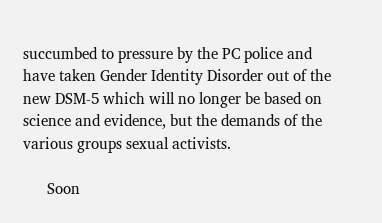succumbed to pressure by the PC police and have taken Gender Identity Disorder out of the new DSM-5 which will no longer be based on science and evidence, but the demands of the various groups sexual activists.

      Soon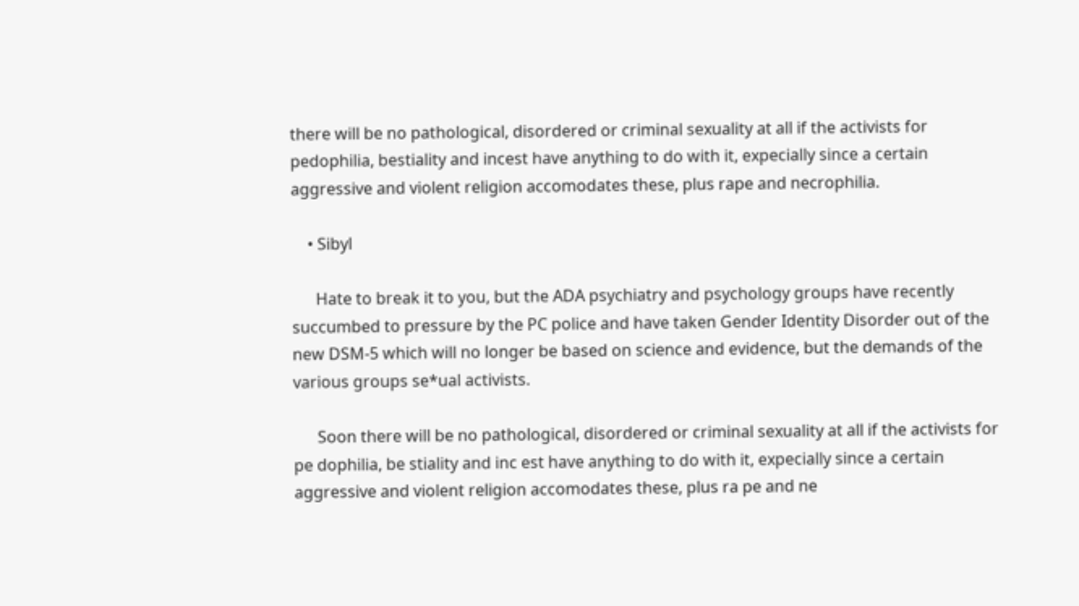there will be no pathological, disordered or criminal sexuality at all if the activists for pedophilia, bestiality and incest have anything to do with it, expecially since a certain aggressive and violent religion accomodates these, plus rape and necrophilia.

    • Sibyl

      Hate to break it to you, but the ADA psychiatry and psychology groups have recently succumbed to pressure by the PC police and have taken Gender Identity Disorder out of the new DSM-5 which will no longer be based on science and evidence, but the demands of the various groups se*ual activists.

      Soon there will be no pathological, disordered or criminal sexuality at all if the activists for pe dophilia, be stiality and inc est have anything to do with it, expecially since a certain aggressive and violent religion accomodates these, plus ra pe and ne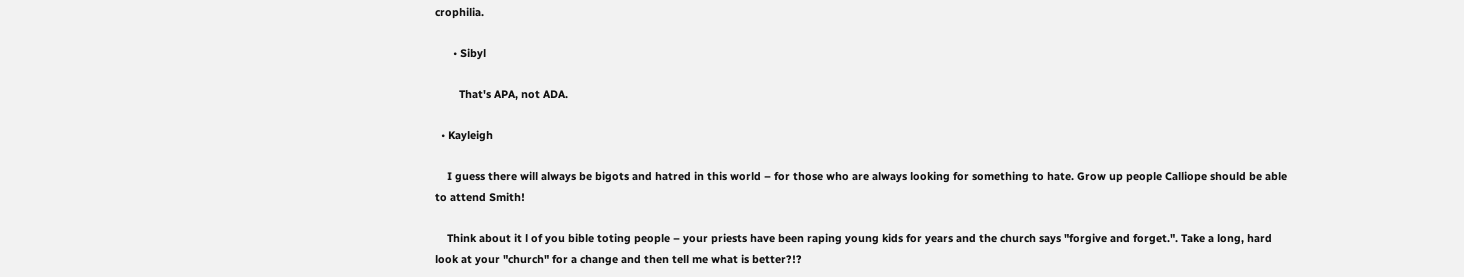crophilia.

      • Sibyl

        That's APA, not ADA.

  • Kayleigh

    I guess there will always be bigots and hatred in this world – for those who are always looking for something to hate. Grow up people Calliope should be able to attend Smith!

    Think about it l of you bible toting people – your priests have been raping young kids for years and the church says "forgive and forget.". Take a long, hard look at your "church" for a change and then tell me what is better?!?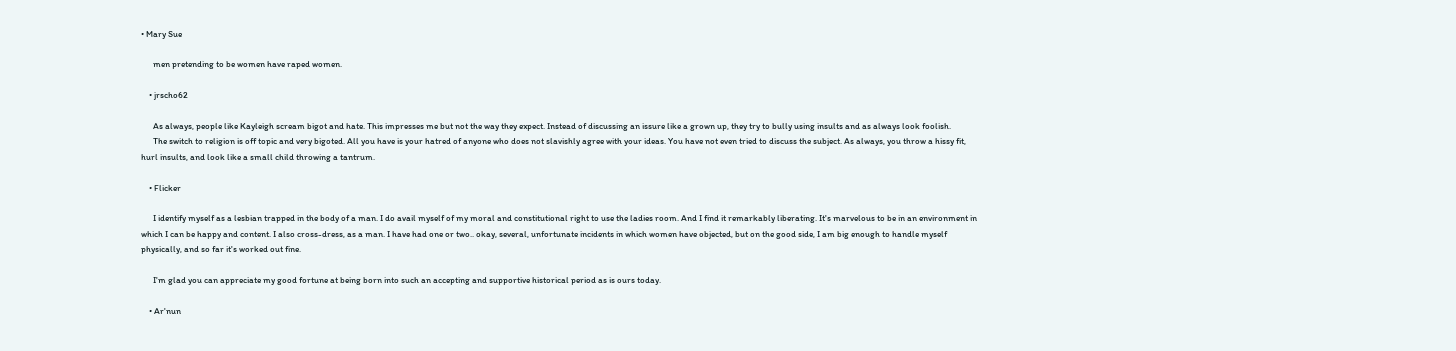• Mary Sue

      men pretending to be women have raped women.

    • jrscho62

      As always, people like Kayleigh scream bigot and hate. This impresses me but not the way they expect. Instead of discussing an issure like a grown up, they try to bully using insults and as always look foolish.
      The switch to religion is off topic and very bigoted. All you have is your hatred of anyone who does not slavishly agree with your ideas. You have not even tried to discuss the subject. As always, you throw a hissy fit, hurl insults, and look like a small child throwing a tantrum.

    • Flicker

      I identify myself as a lesbian trapped in the body of a man. I do avail myself of my moral and constitutional right to use the ladies room. And I find it remarkably liberating. It's marvelous to be in an environment in which I can be happy and content. I also cross-dress, as a man. I have had one or two.. okay, several, unfortunate incidents in which women have objected, but on the good side, I am big enough to handle myself physically, and so far it's worked out fine.

      I'm glad you can appreciate my good fortune at being born into such an accepting and supportive historical period as is ours today.

    • Ar'nun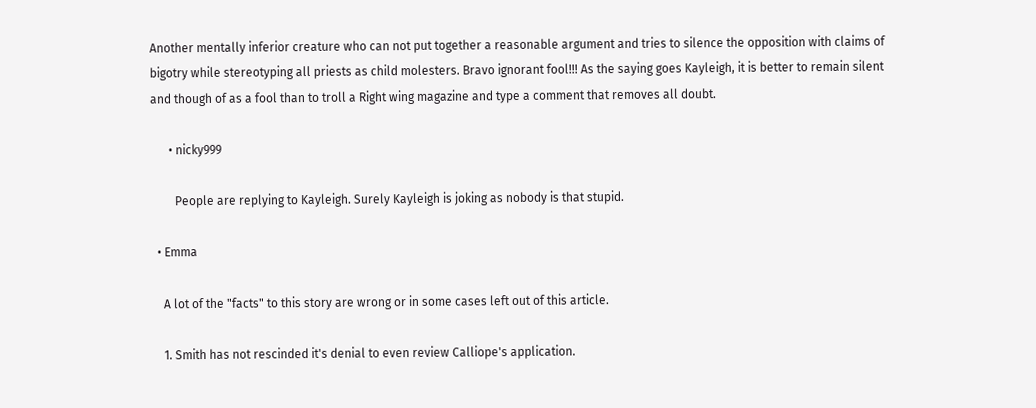Another mentally inferior creature who can not put together a reasonable argument and tries to silence the opposition with claims of bigotry while stereotyping all priests as child molesters. Bravo ignorant fool!!! As the saying goes Kayleigh, it is better to remain silent and though of as a fool than to troll a Right wing magazine and type a comment that removes all doubt.

      • nicky999

        People are replying to Kayleigh. Surely Kayleigh is joking as nobody is that stupid.

  • Emma

    A lot of the "facts" to this story are wrong or in some cases left out of this article.

    1. Smith has not rescinded it's denial to even review Calliope's application.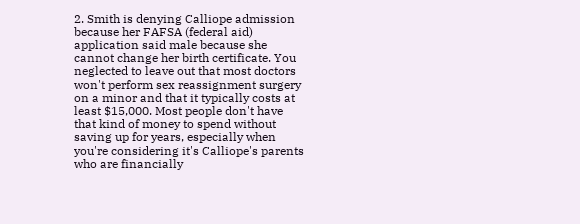2. Smith is denying Calliope admission because her FAFSA (federal aid) application said male because she cannot change her birth certificate. You neglected to leave out that most doctors won't perform sex reassignment surgery on a minor and that it typically costs at least $15,000. Most people don't have that kind of money to spend without saving up for years, especially when you're considering it's Calliope's parents who are financially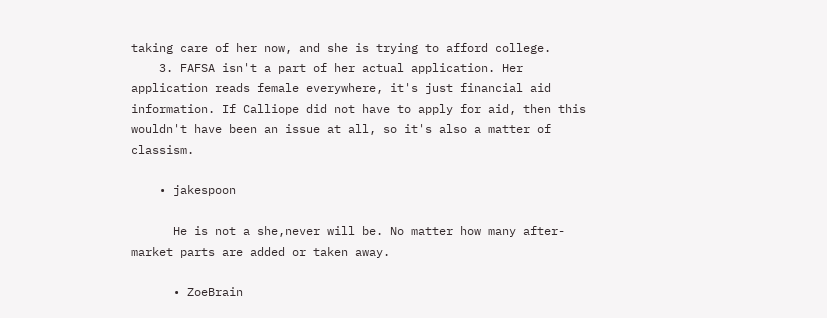taking care of her now, and she is trying to afford college.
    3. FAFSA isn't a part of her actual application. Her application reads female everywhere, it's just financial aid information. If Calliope did not have to apply for aid, then this wouldn't have been an issue at all, so it's also a matter of classism.

    • jakespoon

      He is not a she,never will be. No matter how many after-market parts are added or taken away.

      • ZoeBrain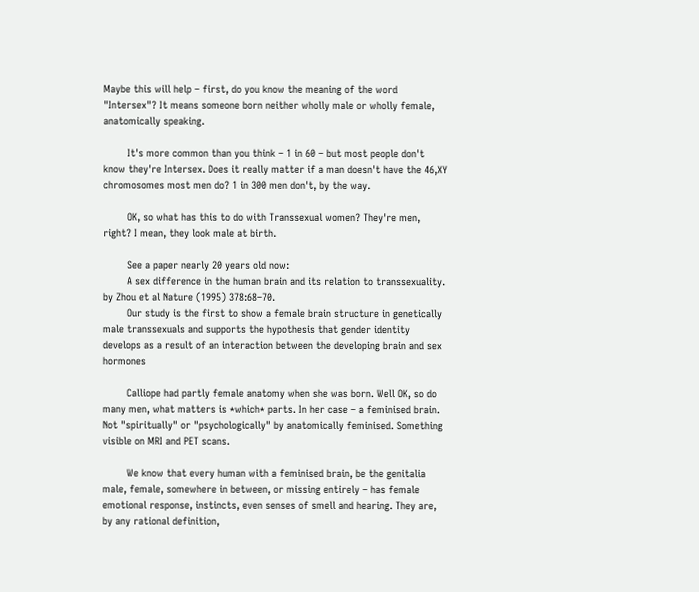Maybe this will help – first, do you know the meaning of the word "Intersex"? It means someone born neither wholly male or wholly female, anatomically speaking.

        It's more common than you think – 1 in 60 – but most people don't know they're Intersex. Does it really matter if a man doesn't have the 46,XY chromosomes most men do? 1 in 300 men don't, by the way.

        OK, so what has this to do with Transsexual women? They're men, right? I mean, they look male at birth.

        See a paper nearly 20 years old now:
        A sex difference in the human brain and its relation to transsexuality. by Zhou et al Nature (1995) 378:68–70.
        Our study is the first to show a female brain structure in genetically male transsexuals and supports the hypothesis that gender identity develops as a result of an interaction between the developing brain and sex hormones

        Calliope had partly female anatomy when she was born. Well OK, so do many men, what matters is *which* parts. In her case – a feminised brain. Not "spiritually" or "psychologically" by anatomically feminised. Something visible on MRI and PET scans.

        We know that every human with a feminised brain, be the genitalia male, female, somewhere in between, or missing entirely – has female emotional response, instincts, even senses of smell and hearing. They are, by any rational definition,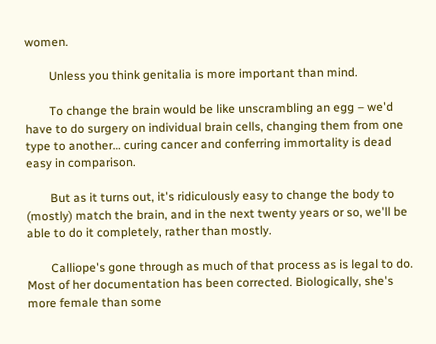women.

        Unless you think genitalia is more important than mind.

        To change the brain would be like unscrambling an egg – we'd have to do surgery on individual brain cells, changing them from one type to another… curing cancer and conferring immortality is dead easy in comparison.

        But as it turns out, it's ridiculously easy to change the body to (mostly) match the brain, and in the next twenty years or so, we'll be able to do it completely, rather than mostly.

        Calliope's gone through as much of that process as is legal to do. Most of her documentation has been corrected. Biologically, she's more female than some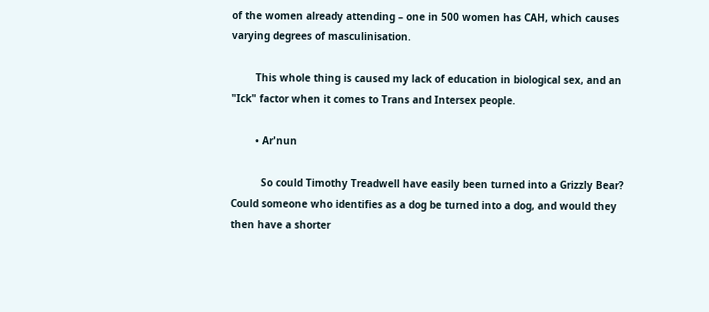of the women already attending – one in 500 women has CAH, which causes varying degrees of masculinisation.

        This whole thing is caused my lack of education in biological sex, and an "Ick" factor when it comes to Trans and Intersex people.

        • Ar'nun

          So could Timothy Treadwell have easily been turned into a Grizzly Bear? Could someone who identifies as a dog be turned into a dog, and would they then have a shorter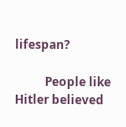lifespan?

          People like Hitler believed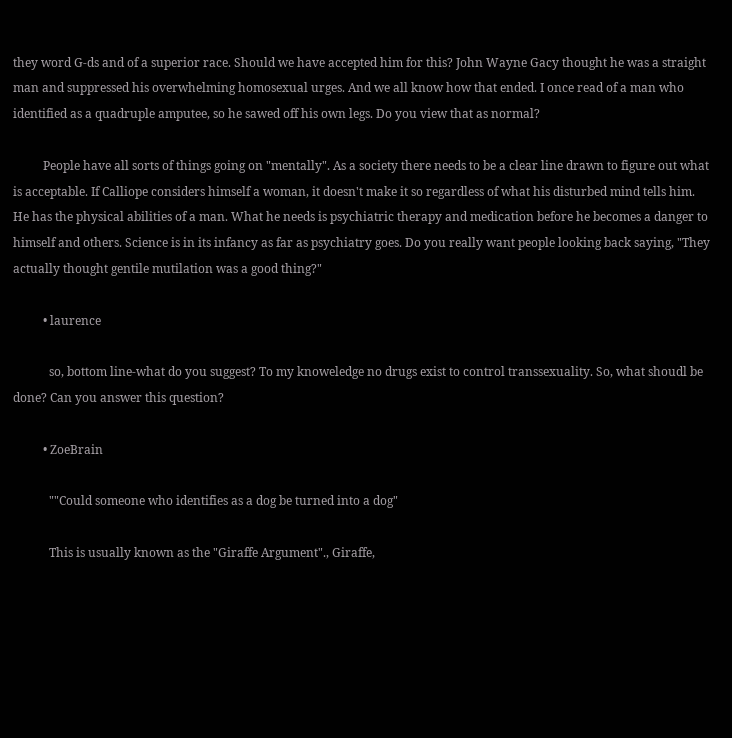they word G-ds and of a superior race. Should we have accepted him for this? John Wayne Gacy thought he was a straight man and suppressed his overwhelming homosexual urges. And we all know how that ended. I once read of a man who identified as a quadruple amputee, so he sawed off his own legs. Do you view that as normal?

          People have all sorts of things going on "mentally". As a society there needs to be a clear line drawn to figure out what is acceptable. If Calliope considers himself a woman, it doesn't make it so regardless of what his disturbed mind tells him. He has the physical abilities of a man. What he needs is psychiatric therapy and medication before he becomes a danger to himself and others. Science is in its infancy as far as psychiatry goes. Do you really want people looking back saying, "They actually thought gentile mutilation was a good thing?"

          • laurence

            so, bottom line-what do you suggest? To my knoweledge no drugs exist to control transsexuality. So, what shoudl be done? Can you answer this question?

          • ZoeBrain

            ""Could someone who identifies as a dog be turned into a dog"

            This is usually known as the "Giraffe Argument"., Giraffe,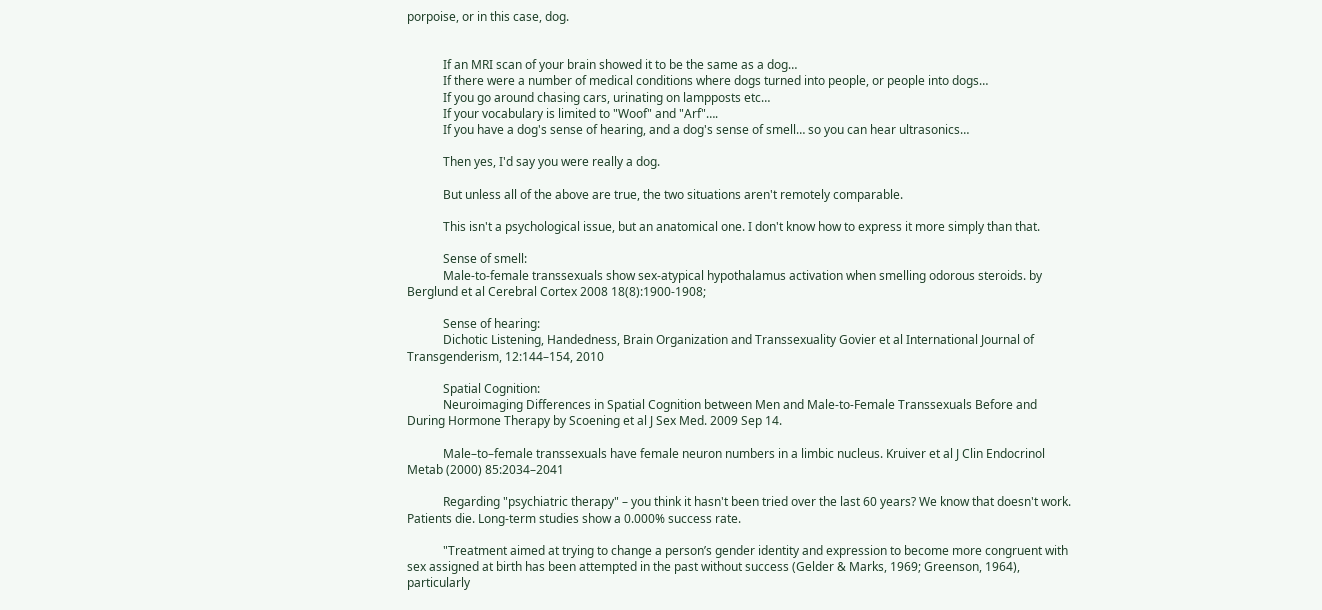porpoise, or in this case, dog.


            If an MRI scan of your brain showed it to be the same as a dog…
            If there were a number of medical conditions where dogs turned into people, or people into dogs…
            If you go around chasing cars, urinating on lampposts etc…
            If your vocabulary is limited to "Woof" and "Arf"….
            If you have a dog's sense of hearing, and a dog's sense of smell… so you can hear ultrasonics…

            Then yes, I'd say you were really a dog.

            But unless all of the above are true, the two situations aren't remotely comparable.

            This isn't a psychological issue, but an anatomical one. I don't know how to express it more simply than that.

            Sense of smell:
            Male-to-female transsexuals show sex-atypical hypothalamus activation when smelling odorous steroids. by Berglund et al Cerebral Cortex 2008 18(8):1900-1908;

            Sense of hearing:
            Dichotic Listening, Handedness, Brain Organization and Transsexuality Govier et al International Journal of Transgenderism, 12:144–154, 2010

            Spatial Cognition:
            Neuroimaging Differences in Spatial Cognition between Men and Male-to-Female Transsexuals Before and During Hormone Therapy by Scoening et al J Sex Med. 2009 Sep 14.

            Male–to–female transsexuals have female neuron numbers in a limbic nucleus. Kruiver et al J Clin Endocrinol Metab (2000) 85:2034–2041

            Regarding "psychiatric therapy" – you think it hasn't been tried over the last 60 years? We know that doesn't work. Patients die. Long-term studies show a 0.000% success rate.

            "Treatment aimed at trying to change a person’s gender identity and expression to become more congruent with sex assigned at birth has been attempted in the past without success (Gelder & Marks, 1969; Greenson, 1964), particularly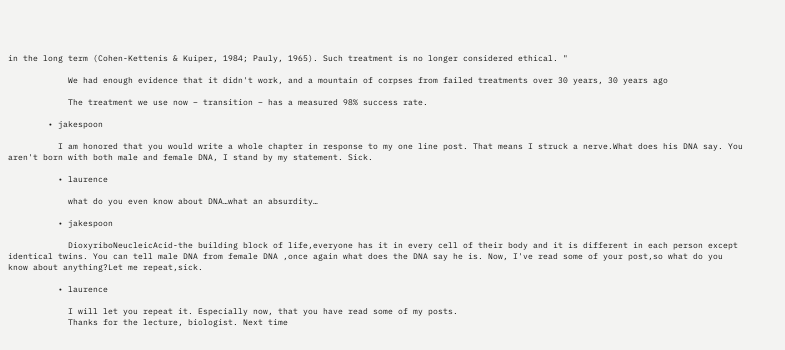in the long term (Cohen-Kettenis & Kuiper, 1984; Pauly, 1965). Such treatment is no longer considered ethical. "

            We had enough evidence that it didn't work, and a mountain of corpses from failed treatments over 30 years, 30 years ago

            The treatment we use now – transition – has a measured 98% success rate.

        • jakespoon

          I am honored that you would write a whole chapter in response to my one line post. That means I struck a nerve.What does his DNA say. You aren't born with both male and female DNA, I stand by my statement. Sick.

          • laurence

            what do you even know about DNA…what an absurdity…

          • jakespoon

            DioxyriboNeucleicAcid-the building block of life,everyone has it in every cell of their body and it is different in each person except identical twins. You can tell male DNA from female DNA ,once again what does the DNA say he is. Now, I've read some of your post,so what do you know about anything?Let me repeat,sick.

          • laurence

            I will let you repeat it. Especially now, that you have read some of my posts.
            Thanks for the lecture, biologist. Next time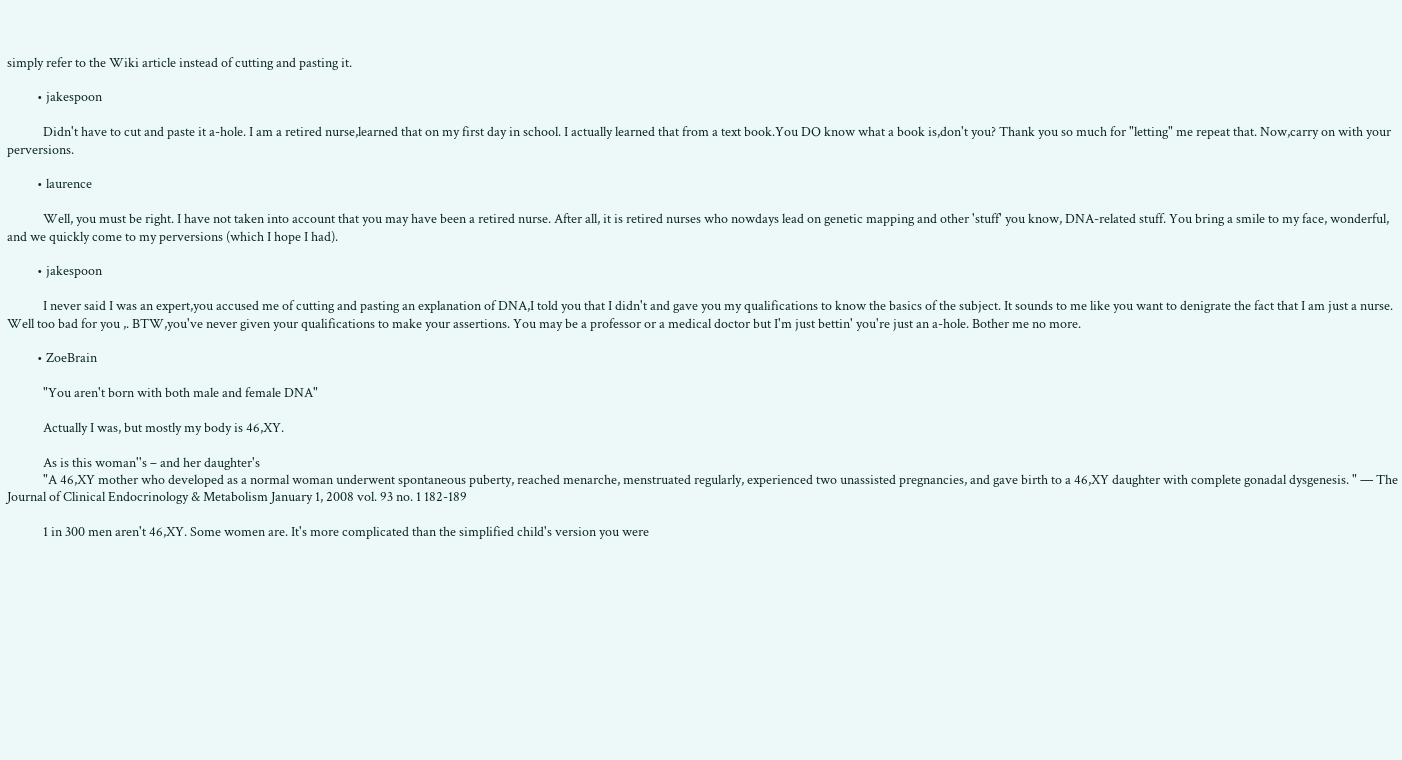simply refer to the Wiki article instead of cutting and pasting it.

          • jakespoon

            Didn't have to cut and paste it a-hole. I am a retired nurse,learned that on my first day in school. I actually learned that from a text book.You DO know what a book is,don't you? Thank you so much for "letting" me repeat that. Now,carry on with your perversions.

          • laurence

            Well, you must be right. I have not taken into account that you may have been a retired nurse. After all, it is retired nurses who nowdays lead on genetic mapping and other 'stuff' you know, DNA-related stuff. You bring a smile to my face, wonderful, and we quickly come to my perversions (which I hope I had).

          • jakespoon

            I never said I was an expert,you accused me of cutting and pasting an explanation of DNA,I told you that I didn't and gave you my qualifications to know the basics of the subject. It sounds to me like you want to denigrate the fact that I am just a nurse. Well too bad for you ,. BTW,you've never given your qualifications to make your assertions. You may be a professor or a medical doctor but I'm just bettin' you're just an a-hole. Bother me no more.

          • ZoeBrain

            "You aren't born with both male and female DNA"

            Actually I was, but mostly my body is 46,XY.

            As is this woman''s – and her daughter's
            "A 46,XY mother who developed as a normal woman underwent spontaneous puberty, reached menarche, menstruated regularly, experienced two unassisted pregnancies, and gave birth to a 46,XY daughter with complete gonadal dysgenesis. " — The Journal of Clinical Endocrinology & Metabolism January 1, 2008 vol. 93 no. 1 182-189

            1 in 300 men aren't 46,XY. Some women are. It's more complicated than the simplified child's version you were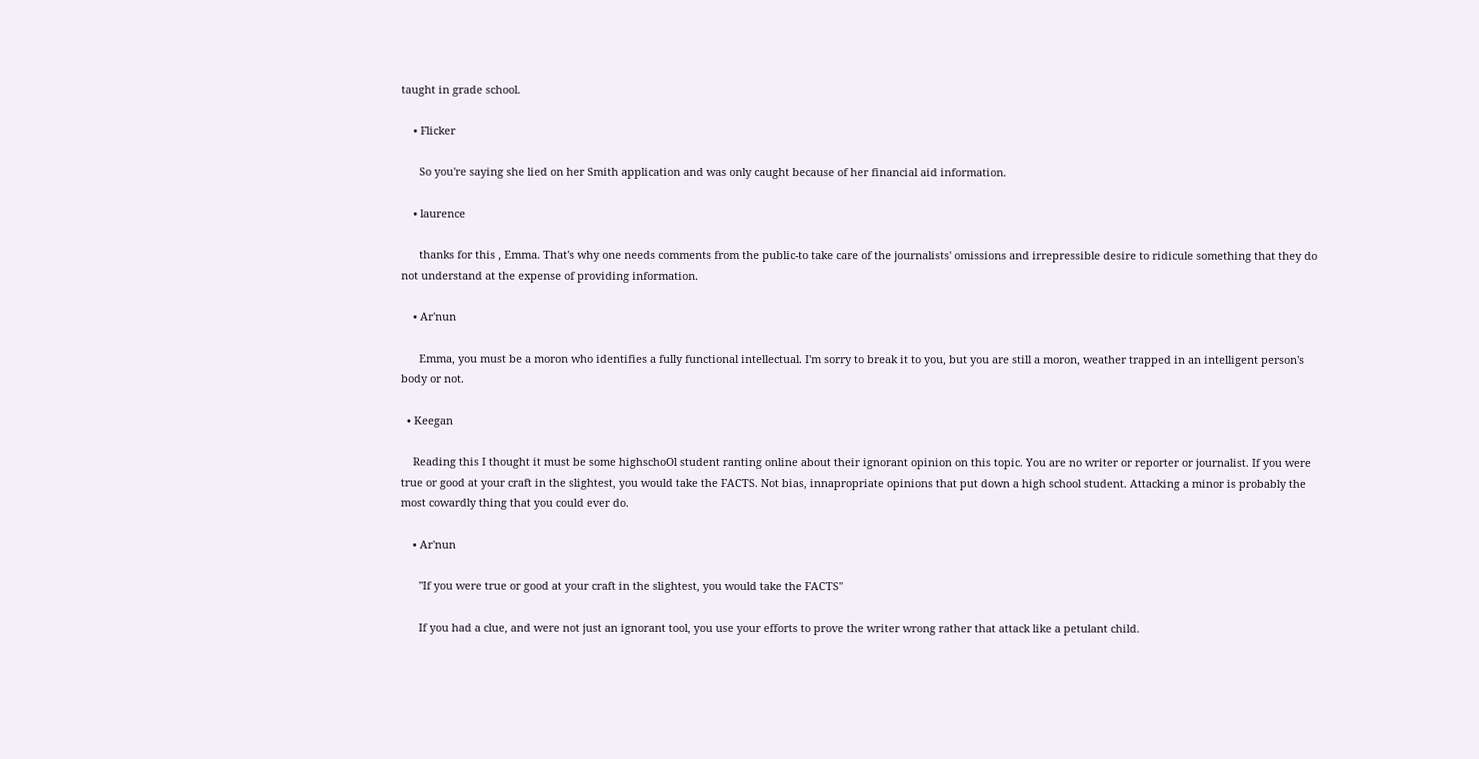taught in grade school.

    • Flicker

      So you're saying she lied on her Smith application and was only caught because of her financial aid information.

    • laurence

      thanks for this , Emma. That's why one needs comments from the public-to take care of the journalists' omissions and irrepressible desire to ridicule something that they do not understand at the expense of providing information.

    • Ar'nun

      Emma, you must be a moron who identifies a fully functional intellectual. I'm sorry to break it to you, but you are still a moron, weather trapped in an intelligent person's body or not.

  • Keegan

    Reading this I thought it must be some highschoOl student ranting online about their ignorant opinion on this topic. You are no writer or reporter or journalist. If you were true or good at your craft in the slightest, you would take the FACTS. Not bias, innapropriate opinions that put down a high school student. Attacking a minor is probably the most cowardly thing that you could ever do.

    • Ar'nun

      "If you were true or good at your craft in the slightest, you would take the FACTS"

      If you had a clue, and were not just an ignorant tool, you use your efforts to prove the writer wrong rather that attack like a petulant child.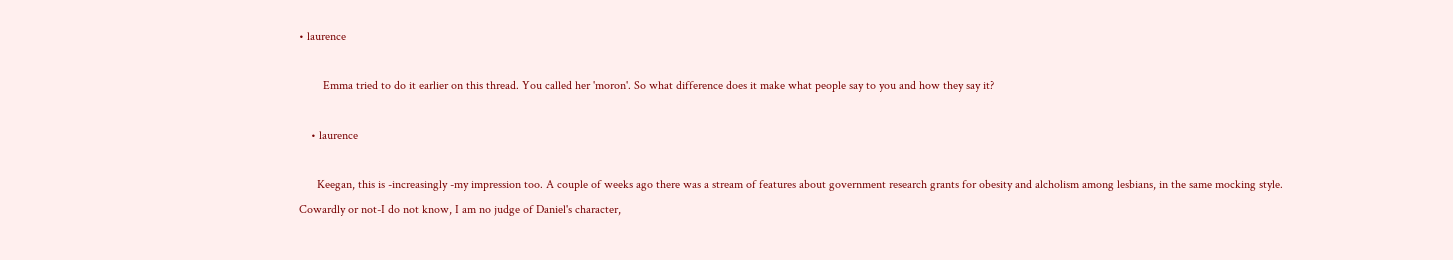• laurence

        Emma tried to do it earlier on this thread. You called her 'moron'. So what difference does it make what people say to you and how they say it?

    • laurence

      Keegan, this is -increasingly -my impression too. A couple of weeks ago there was a stream of features about government research grants for obesity and alcholism among lesbians, in the same mocking style. Cowardly or not-I do not know, I am no judge of Daniel's character,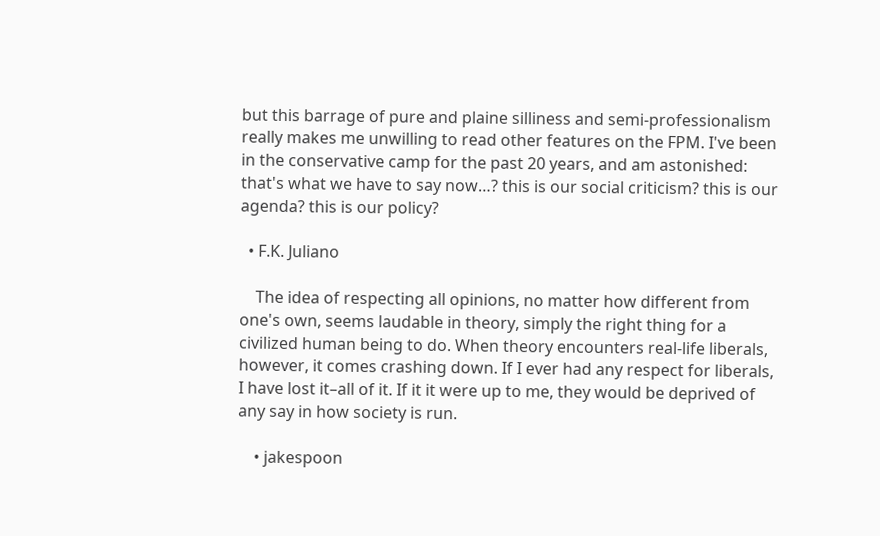but this barrage of pure and plaine silliness and semi-professionalism really makes me unwilling to read other features on the FPM. I've been in the conservative camp for the past 20 years, and am astonished: that's what we have to say now…? this is our social criticism? this is our agenda? this is our policy?

  • F.K. Juliano

    The idea of respecting all opinions, no matter how different from one's own, seems laudable in theory, simply the right thing for a civilized human being to do. When theory encounters real-life liberals, however, it comes crashing down. If I ever had any respect for liberals, I have lost it–all of it. If it it were up to me, they would be deprived of any say in how society is run.

    • jakespoon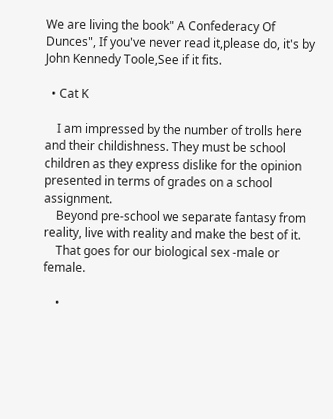We are living the book" A Confederacy Of Dunces", If you've never read it,please do, it's by John Kennedy Toole,See if it fits.

  • Cat K

    I am impressed by the number of trolls here and their childishness. They must be school children as they express dislike for the opinion presented in terms of grades on a school assignment.
    Beyond pre-school we separate fantasy from reality, live with reality and make the best of it.
    That goes for our biological sex -male or female.

    •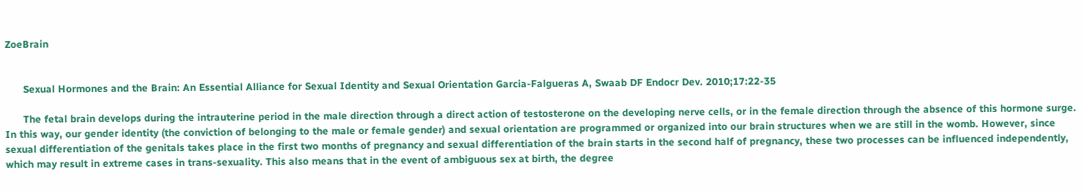ZoeBrain


      Sexual Hormones and the Brain: An Essential Alliance for Sexual Identity and Sexual Orientation Garcia-Falgueras A, Swaab DF Endocr Dev. 2010;17:22-35

      The fetal brain develops during the intrauterine period in the male direction through a direct action of testosterone on the developing nerve cells, or in the female direction through the absence of this hormone surge. In this way, our gender identity (the conviction of belonging to the male or female gender) and sexual orientation are programmed or organized into our brain structures when we are still in the womb. However, since sexual differentiation of the genitals takes place in the first two months of pregnancy and sexual differentiation of the brain starts in the second half of pregnancy, these two processes can be influenced independently, which may result in extreme cases in trans-sexuality. This also means that in the event of ambiguous sex at birth, the degree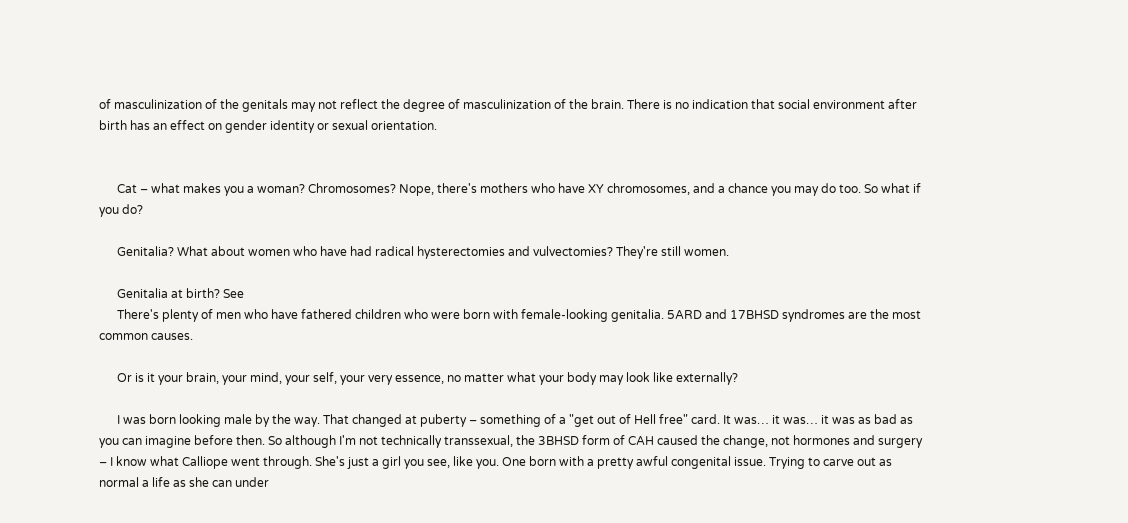of masculinization of the genitals may not reflect the degree of masculinization of the brain. There is no indication that social environment after birth has an effect on gender identity or sexual orientation.


      Cat – what makes you a woman? Chromosomes? Nope, there's mothers who have XY chromosomes, and a chance you may do too. So what if you do?

      Genitalia? What about women who have had radical hysterectomies and vulvectomies? They're still women.

      Genitalia at birth? See
      There's plenty of men who have fathered children who were born with female-looking genitalia. 5ARD and 17BHSD syndromes are the most common causes.

      Or is it your brain, your mind, your self, your very essence, no matter what your body may look like externally?

      I was born looking male by the way. That changed at puberty – something of a "get out of Hell free" card. It was… it was… it was as bad as you can imagine before then. So although I'm not technically transsexual, the 3BHSD form of CAH caused the change, not hormones and surgery – I know what Calliope went through. She's just a girl you see, like you. One born with a pretty awful congenital issue. Trying to carve out as normal a life as she can under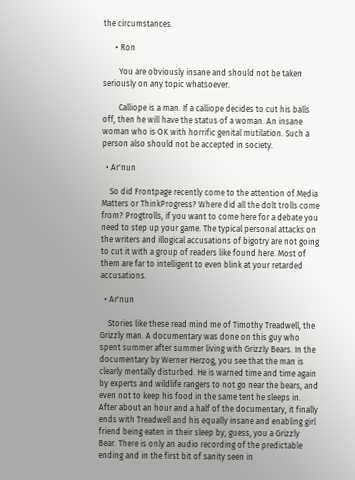the circumstances.

      • Ron

        You are obviously insane and should not be taken seriously on any topic whatsoever.

        Calliope is a man. If a calliope decides to cut his balls off, then he will have the status of a woman. An insane woman who is OK with horrific genital mutilation. Such a person also should not be accepted in society.

  • Ar'nun

    So did Frontpage recently come to the attention of Media Matters or ThinkProgress? Where did all the dolt trolls come from? Progtrolls, if you want to come here for a debate you need to step up your game. The typical personal attacks on the writers and illogical accusations of bigotry are not going to cut it with a group of readers like found here. Most of them are far to intelligent to even blink at your retarded accusations.

  • Ar'nun

    Stories like these read mind me of Timothy Treadwell, the Grizzly man. A documentary was done on this guy who spent summer after summer living with Grizzly Bears. In the documentary by Werner Herzog, you see that the man is clearly mentally disturbed. He is warned time and time again by experts and wildlife rangers to not go near the bears, and even not to keep his food in the same tent he sleeps in. After about an hour and a half of the documentary, it finally ends with Treadwell and his equally insane and enabling girl friend being eaten in their sleep by, guess, you a Grizzly Bear. There is only an audio recording of the predictable ending and in the first bit of sanity seen in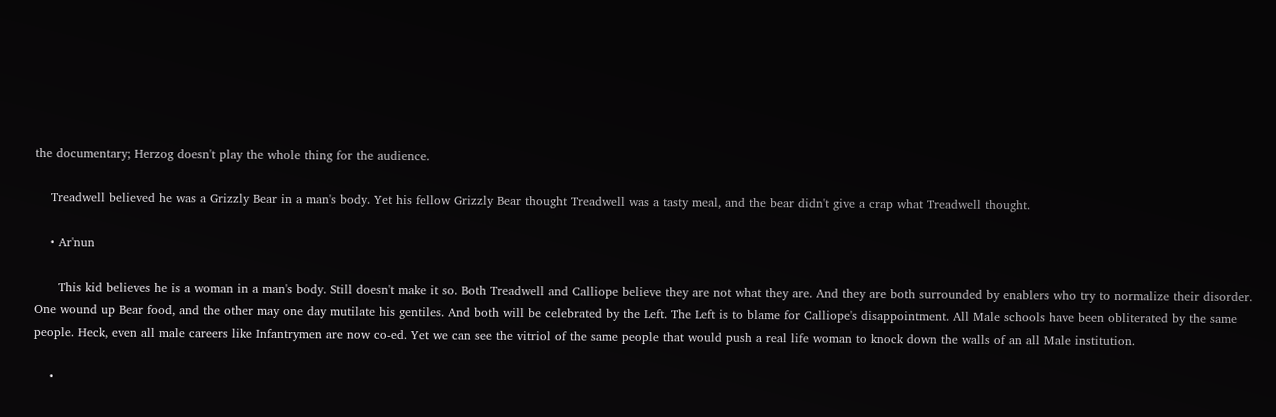the documentary; Herzog doesn't play the whole thing for the audience.

    Treadwell believed he was a Grizzly Bear in a man's body. Yet his fellow Grizzly Bear thought Treadwell was a tasty meal, and the bear didn't give a crap what Treadwell thought.

    • Ar'nun

      This kid believes he is a woman in a man's body. Still doesn't make it so. Both Treadwell and Calliope believe they are not what they are. And they are both surrounded by enablers who try to normalize their disorder. One wound up Bear food, and the other may one day mutilate his gentiles. And both will be celebrated by the Left. The Left is to blame for Calliope's disappointment. All Male schools have been obliterated by the same people. Heck, even all male careers like Infantrymen are now co-ed. Yet we can see the vitriol of the same people that would push a real life woman to knock down the walls of an all Male institution.

    •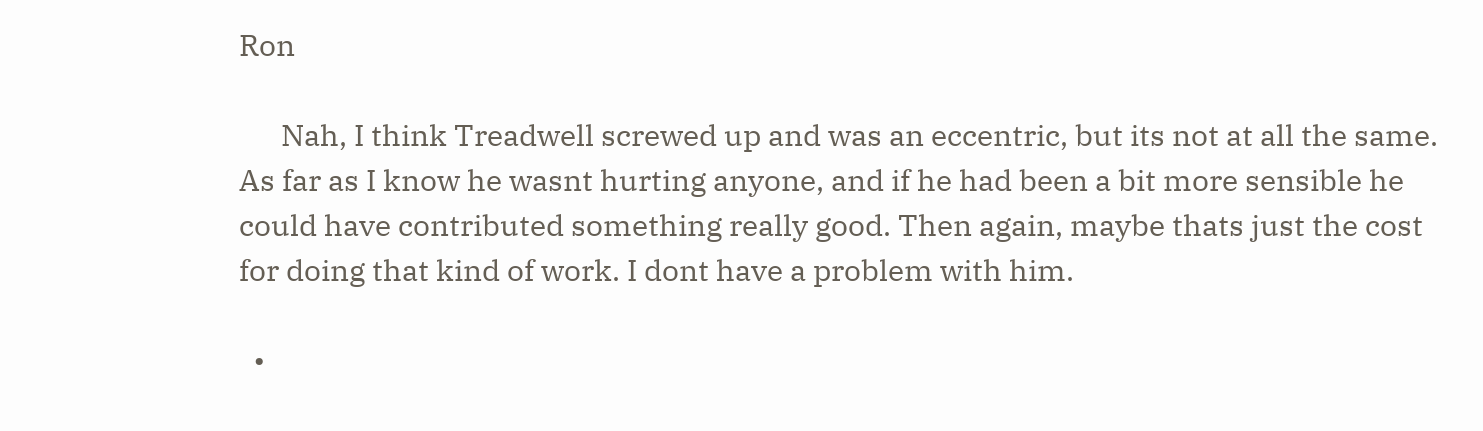Ron

      Nah, I think Treadwell screwed up and was an eccentric, but its not at all the same. As far as I know he wasnt hurting anyone, and if he had been a bit more sensible he could have contributed something really good. Then again, maybe thats just the cost for doing that kind of work. I dont have a problem with him.

  •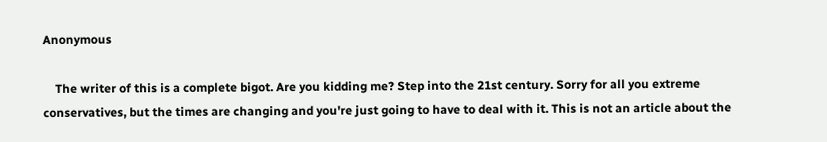Anonymous

    The writer of this is a complete bigot. Are you kidding me? Step into the 21st century. Sorry for all you extreme conservatives, but the times are changing and you're just going to have to deal with it. This is not an article about the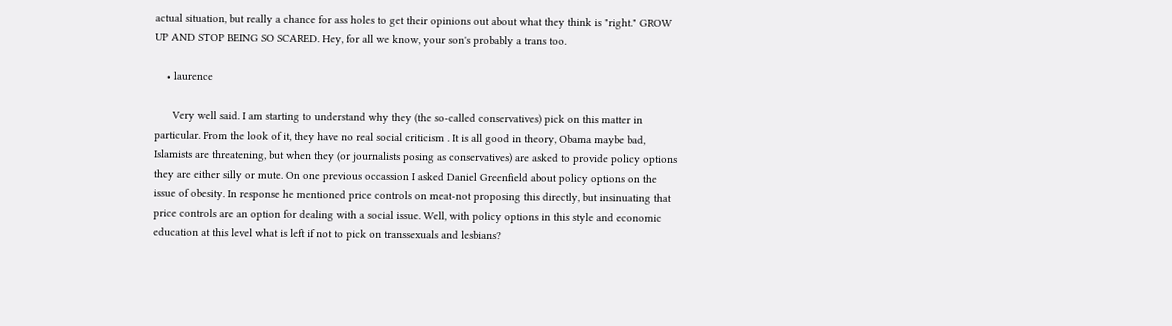actual situation, but really a chance for ass holes to get their opinions out about what they think is "right." GROW UP AND STOP BEING SO SCARED. Hey, for all we know, your son's probably a trans too.

    • laurence

      Very well said. I am starting to understand why they (the so-called conservatives) pick on this matter in particular. From the look of it, they have no real social criticism . It is all good in theory, Obama maybe bad, Islamists are threatening, but when they (or journalists posing as conservatives) are asked to provide policy options they are either silly or mute. On one previous occassion I asked Daniel Greenfield about policy options on the issue of obesity. In response he mentioned price controls on meat-not proposing this directly, but insinuating that price controls are an option for dealing with a social issue. Well, with policy options in this style and economic education at this level what is left if not to pick on transsexuals and lesbians?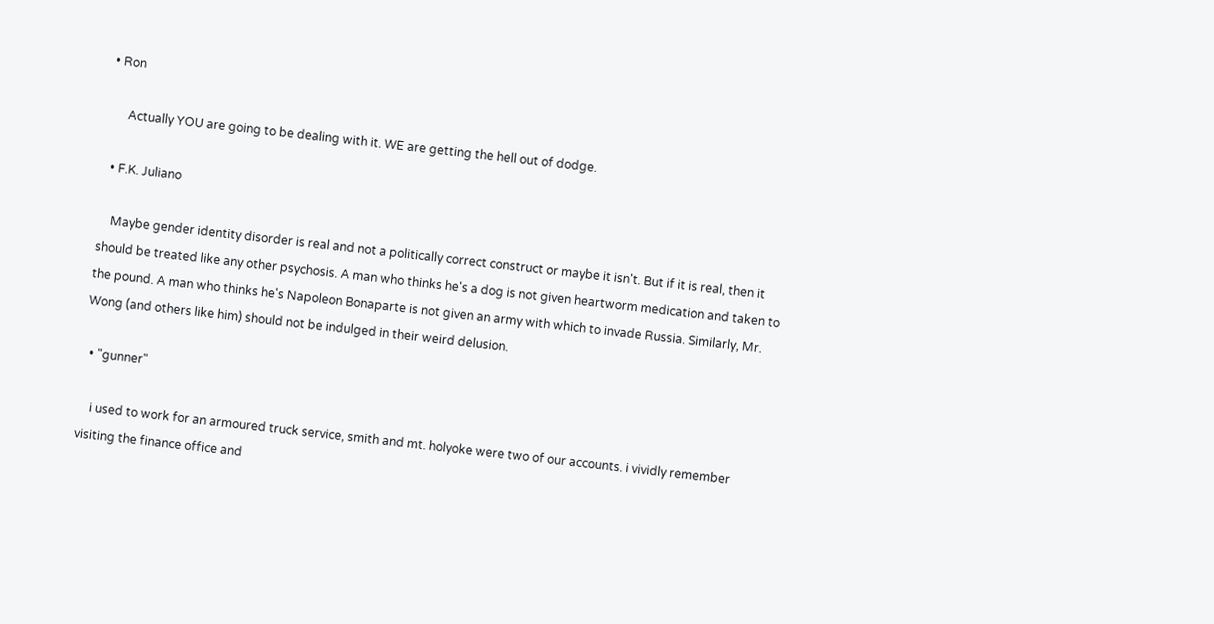• Ron

      Actually YOU are going to be dealing with it. WE are getting the hell out of dodge.

  • F.K. Juliano

    Maybe gender identity disorder is real and not a politically correct construct or maybe it isn't. But if it is real, then it should be treated like any other psychosis. A man who thinks he's a dog is not given heartworm medication and taken to the pound. A man who thinks he's Napoleon Bonaparte is not given an army with which to invade Russia. Similarly, Mr. Wong (and others like him) should not be indulged in their weird delusion.

  • "gunner"

    i used to work for an armoured truck service, smith and mt. holyoke were two of our accounts. i vividly remember visiting the finance office and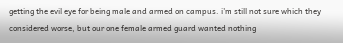getting the evil eye for being male and armed on campus. i'm still not sure which they considered worse, but our one female armed guard wanted nothing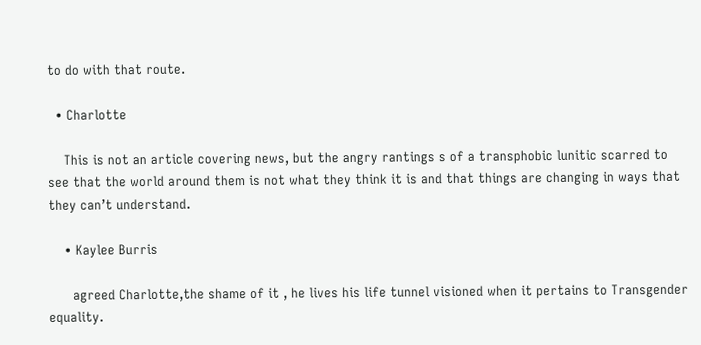to do with that route.

  • Charlotte

    This is not an article covering news, but the angry rantings s of a transphobic lunitic scarred to see that the world around them is not what they think it is and that things are changing in ways that they can’t understand.

    • Kaylee Burris

      agreed Charlotte,the shame of it , he lives his life tunnel visioned when it pertains to Transgender equality.